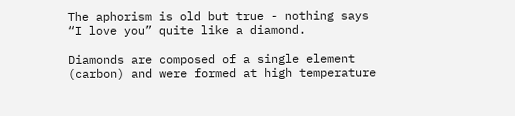The aphorism is old but true - nothing says “I love you” quite like a diamond.

Diamonds are composed of a single element (carbon) and were formed at high temperature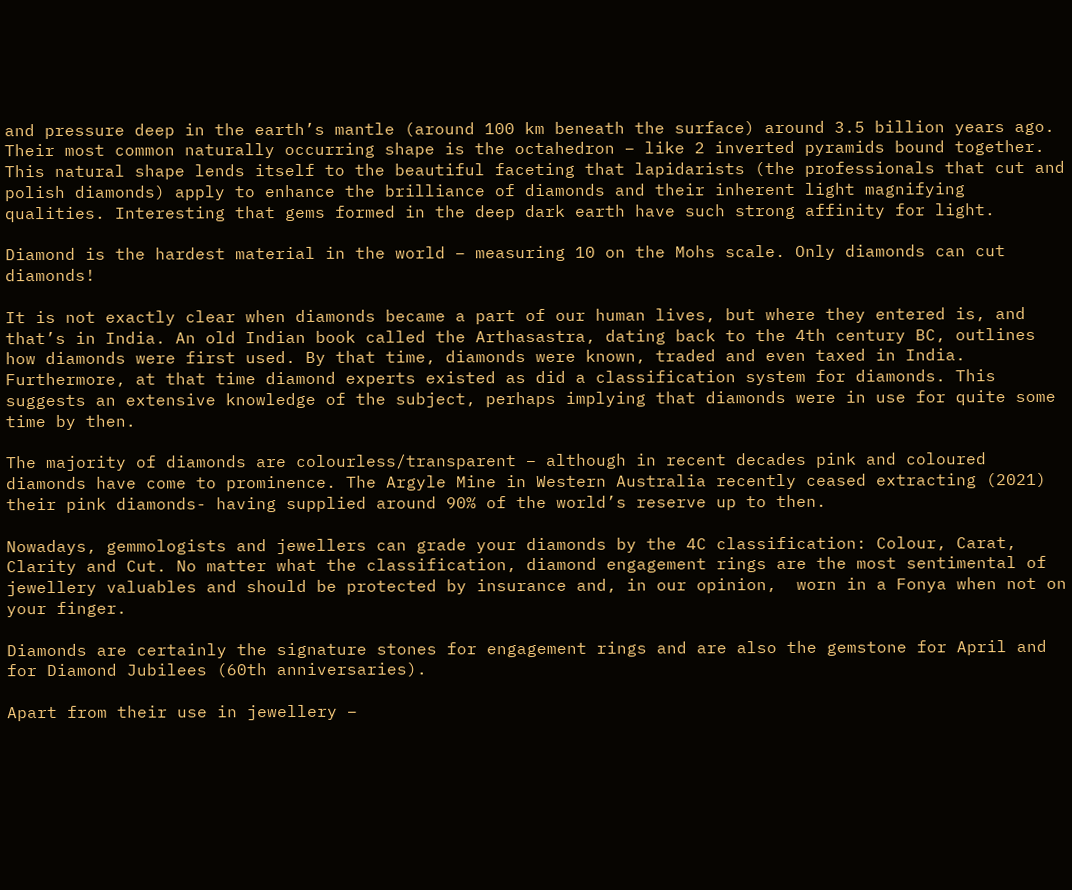and pressure deep in the earth’s mantle (around 100 km beneath the surface) around 3.5 billion years ago. Their most common naturally occurring shape is the octahedron – like 2 inverted pyramids bound together. This natural shape lends itself to the beautiful faceting that lapidarists (the professionals that cut and polish diamonds) apply to enhance the brilliance of diamonds and their inherent light magnifying qualities. Interesting that gems formed in the deep dark earth have such strong affinity for light.

Diamond is the hardest material in the world – measuring 10 on the Mohs scale. Only diamonds can cut diamonds!

It is not exactly clear when diamonds became a part of our human lives, but where they entered is, and that’s in India. An old Indian book called the Arthasastra, dating back to the 4th century BC, outlines how diamonds were first used. By that time, diamonds were known, traded and even taxed in India. Furthermore, at that time diamond experts existed as did a classification system for diamonds. This suggests an extensive knowledge of the subject, perhaps implying that diamonds were in use for quite some time by then.

The majority of diamonds are colourless/transparent – although in recent decades pink and coloured diamonds have come to prominence. The Argyle Mine in Western Australia recently ceased extracting (2021) their pink diamonds- having supplied around 90% of the world’s reserve up to then.

Nowadays, gemmologists and jewellers can grade your diamonds by the 4C classification: Colour, Carat, Clarity and Cut. No matter what the classification, diamond engagement rings are the most sentimental of jewellery valuables and should be protected by insurance and, in our opinion,  worn in a Fonya when not on your finger.

Diamonds are certainly the signature stones for engagement rings and are also the gemstone for April and for Diamond Jubilees (60th anniversaries).

Apart from their use in jewellery –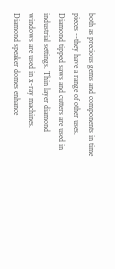both as precious gems and components in time pieces --they have a range of other uses. Diamond tipped saws and cutters are used in industrial settings. Thin layer diamond windows are used in x-ray machines. Diamond speaker domes enhance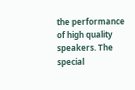the performance of high quality speakers. The special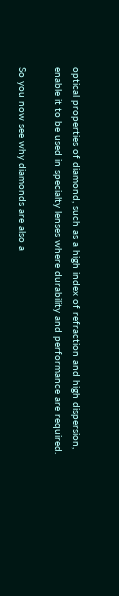optical properties of diamond, such as a high index of refraction and high dispersion, enable it to be used in specialty lenses where durability and performance are required.

So you now see why diamonds are also a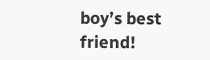boy’s best friend!